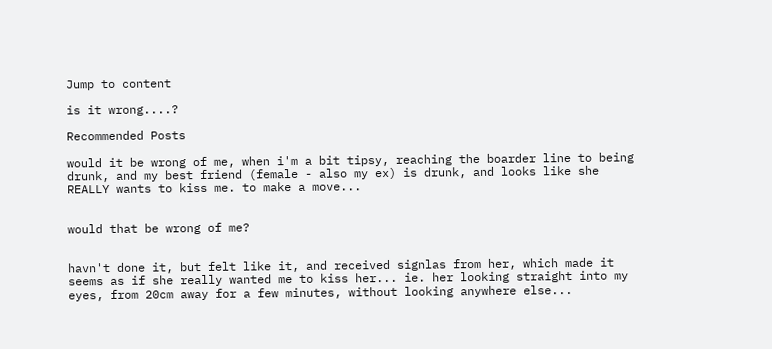Jump to content

is it wrong....?

Recommended Posts

would it be wrong of me, when i'm a bit tipsy, reaching the boarder line to being drunk, and my best friend (female - also my ex) is drunk, and looks like she REALLY wants to kiss me. to make a move...


would that be wrong of me?


havn't done it, but felt like it, and received signlas from her, which made it seems as if she really wanted me to kiss her... ie. her looking straight into my eyes, from 20cm away for a few minutes, without looking anywhere else...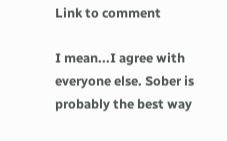Link to comment

I mean...I agree with everyone else. Sober is probably the best way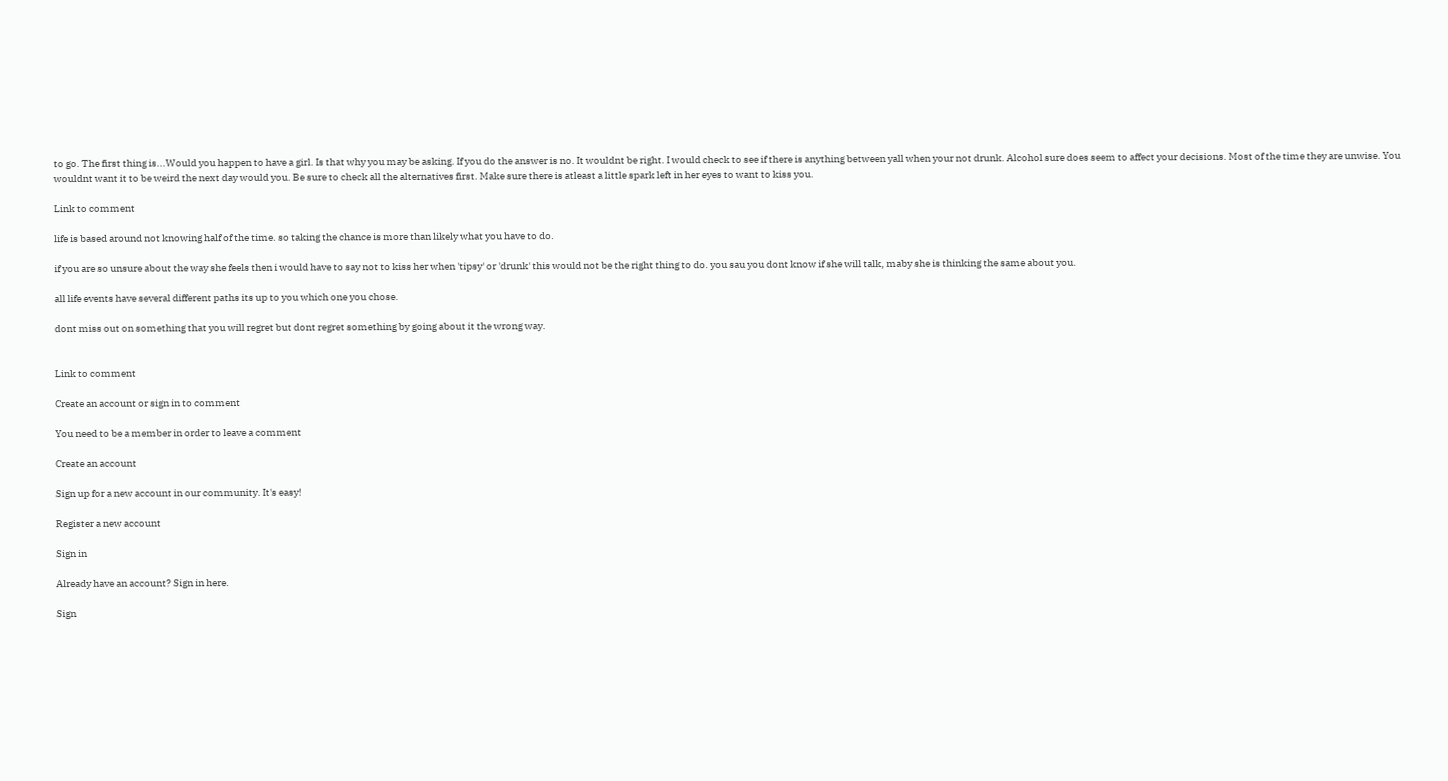to go. The first thing is...Would you happen to have a girl. Is that why you may be asking. If you do the answer is no. It wouldnt be right. I would check to see if there is anything between yall when your not drunk. Alcohol sure does seem to affect your decisions. Most of the time they are unwise. You wouldnt want it to be weird the next day would you. Be sure to check all the alternatives first. Make sure there is atleast a little spark left in her eyes to want to kiss you.

Link to comment

life is based around not knowing half of the time. so taking the chance is more than likely what you have to do.

if you are so unsure about the way she feels then i would have to say not to kiss her when 'tipsy' or 'drunk' this would not be the right thing to do. you sau you dont know if she will talk, maby she is thinking the same about you.

all life events have several different paths its up to you which one you chose.

dont miss out on something that you will regret but dont regret something by going about it the wrong way.


Link to comment

Create an account or sign in to comment

You need to be a member in order to leave a comment

Create an account

Sign up for a new account in our community. It's easy!

Register a new account

Sign in

Already have an account? Sign in here.

Sign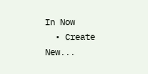In Now
  • Create New...